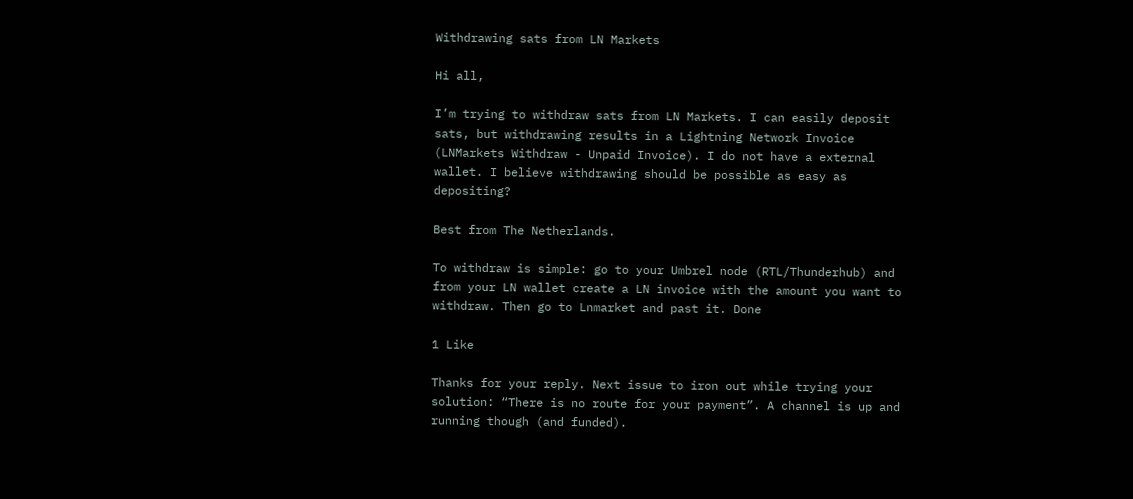Withdrawing sats from LN Markets

Hi all,

I’m trying to withdraw sats from LN Markets. I can easily deposit sats, but withdrawing results in a Lightning Network Invoice (LNMarkets Withdraw - Unpaid Invoice). I do not have a external wallet. I believe withdrawing should be possible as easy as depositing?

Best from The Netherlands.

To withdraw is simple: go to your Umbrel node (RTL/Thunderhub) and from your LN wallet create a LN invoice with the amount you want to withdraw. Then go to Lnmarket and past it. Done

1 Like

Thanks for your reply. Next issue to iron out while trying your solution: “There is no route for your payment”. A channel is up and running though (and funded).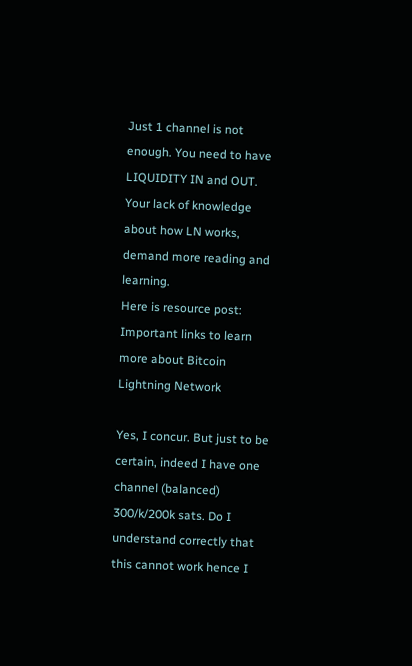Just 1 channel is not enough. You need to have LIQUIDITY IN and OUT.
Your lack of knowledge about how LN works, demand more reading and learning.
Here is resource post: Important links to learn more about Bitcoin Lightning Network

Yes, I concur. But just to be certain, indeed I have one channel (balanced) 300/k/200k sats. Do I understand correctly that this cannot work hence I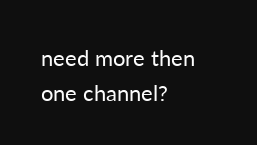need more then one channel?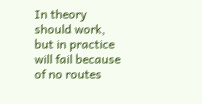In theory should work, but in practice will fail because of no routes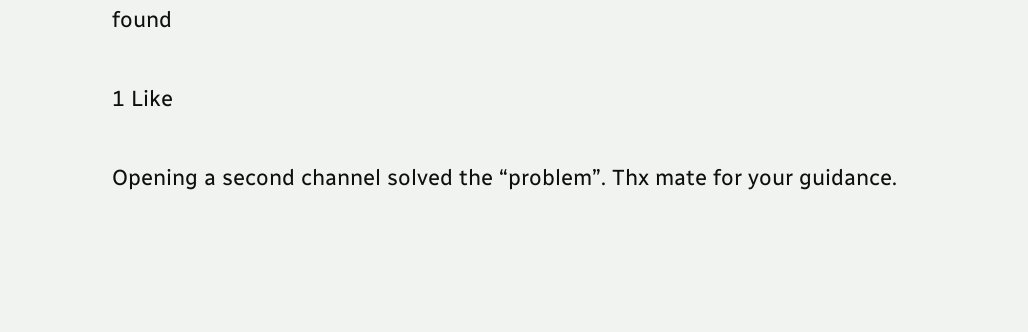found

1 Like

Opening a second channel solved the “problem”. Thx mate for your guidance.